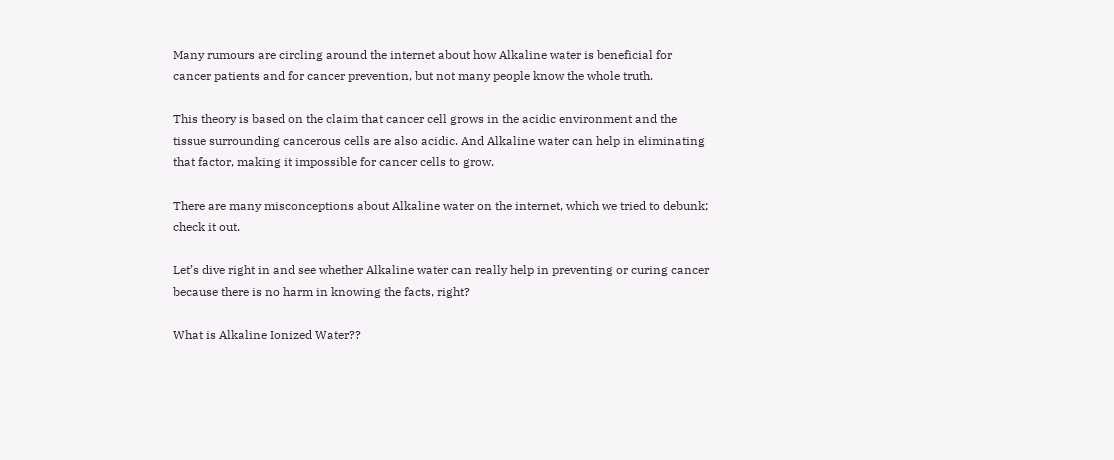Many rumours are circling around the internet about how Alkaline water is beneficial for cancer patients and for cancer prevention, but not many people know the whole truth.

This theory is based on the claim that cancer cell grows in the acidic environment and the tissue surrounding cancerous cells are also acidic. And Alkaline water can help in eliminating that factor, making it impossible for cancer cells to grow.

There are many misconceptions about Alkaline water on the internet, which we tried to debunk; check it out.

Let’s dive right in and see whether Alkaline water can really help in preventing or curing cancer because there is no harm in knowing the facts, right?

What is Alkaline Ionized Water??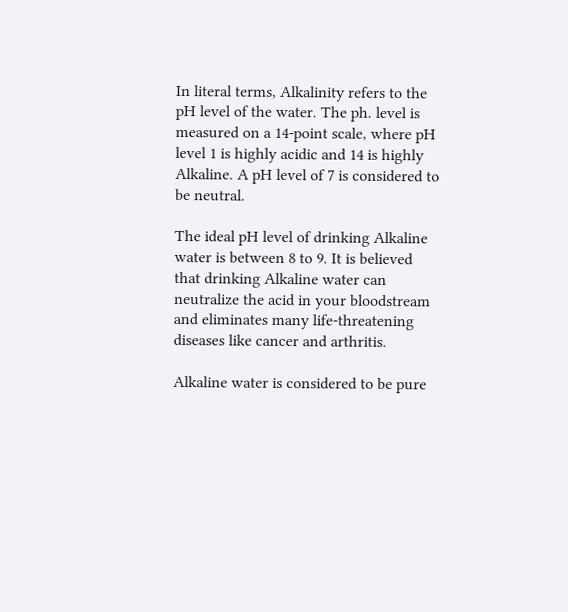In literal terms, Alkalinity refers to the pH level of the water. The ph. level is measured on a 14-point scale, where pH level 1 is highly acidic and 14 is highly Alkaline. A pH level of 7 is considered to be neutral.

The ideal pH level of drinking Alkaline water is between 8 to 9. It is believed that drinking Alkaline water can neutralize the acid in your bloodstream and eliminates many life-threatening diseases like cancer and arthritis.

Alkaline water is considered to be pure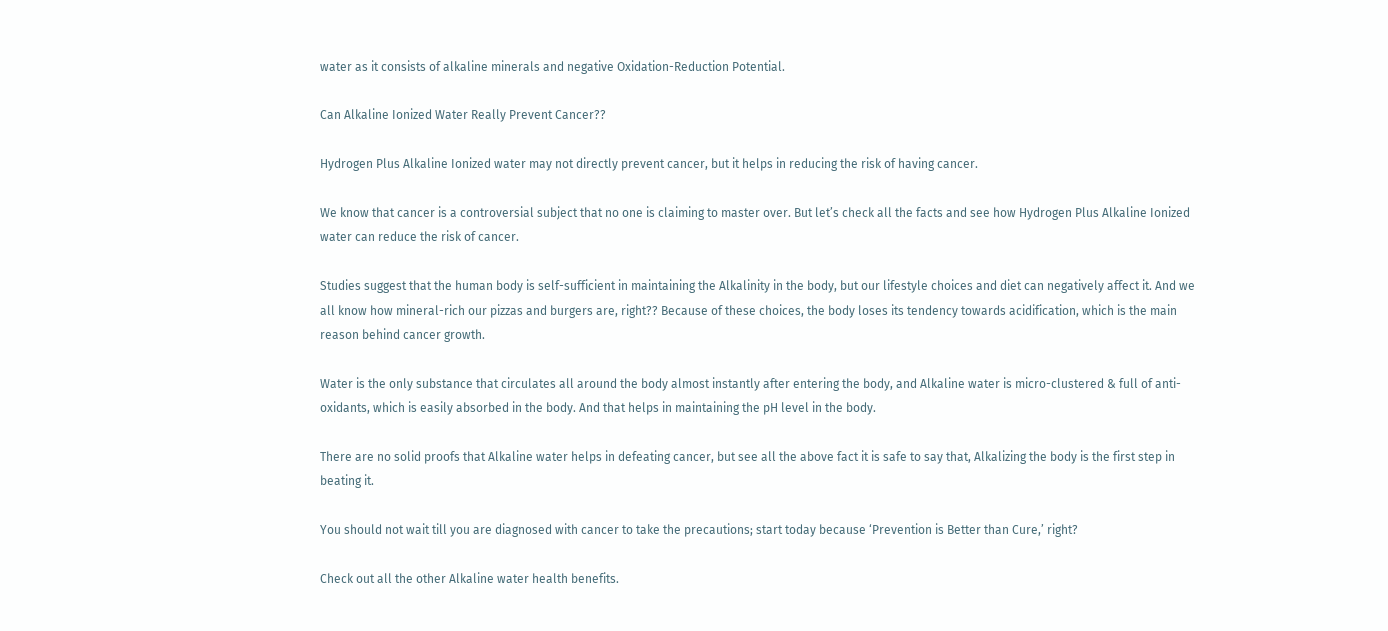water as it consists of alkaline minerals and negative Oxidation-Reduction Potential.

Can Alkaline Ionized Water Really Prevent Cancer??

Hydrogen Plus Alkaline Ionized water may not directly prevent cancer, but it helps in reducing the risk of having cancer.

We know that cancer is a controversial subject that no one is claiming to master over. But let’s check all the facts and see how Hydrogen Plus Alkaline Ionized water can reduce the risk of cancer.

Studies suggest that the human body is self-sufficient in maintaining the Alkalinity in the body, but our lifestyle choices and diet can negatively affect it. And we all know how mineral-rich our pizzas and burgers are, right?? Because of these choices, the body loses its tendency towards acidification, which is the main reason behind cancer growth.

Water is the only substance that circulates all around the body almost instantly after entering the body, and Alkaline water is micro-clustered & full of anti-oxidants, which is easily absorbed in the body. And that helps in maintaining the pH level in the body.

There are no solid proofs that Alkaline water helps in defeating cancer, but see all the above fact it is safe to say that, Alkalizing the body is the first step in beating it.

You should not wait till you are diagnosed with cancer to take the precautions; start today because ‘Prevention is Better than Cure,’ right?

Check out all the other Alkaline water health benefits.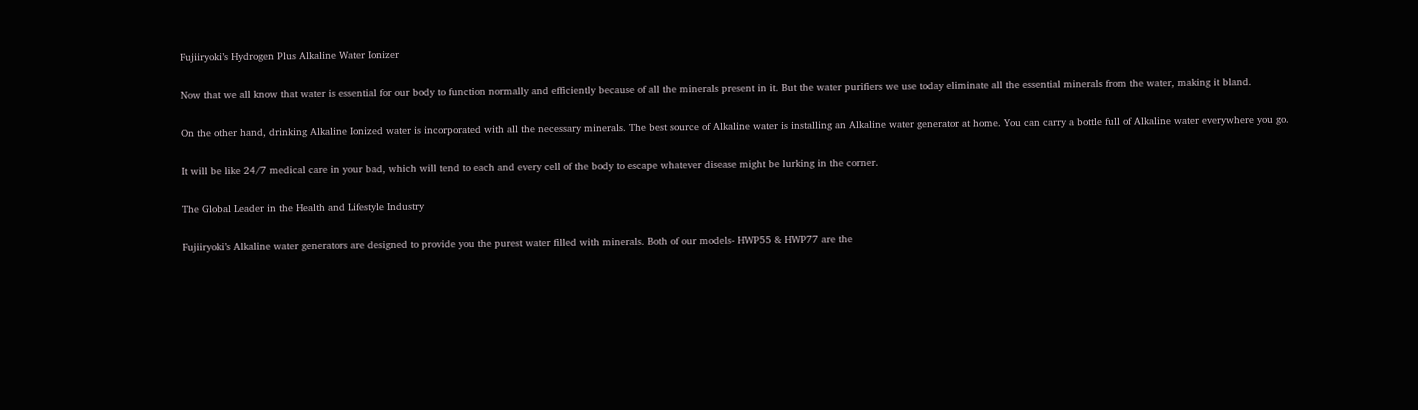Fujiiryoki’s Hydrogen Plus Alkaline Water Ionizer

Now that we all know that water is essential for our body to function normally and efficiently because of all the minerals present in it. But the water purifiers we use today eliminate all the essential minerals from the water, making it bland.

On the other hand, drinking Alkaline Ionized water is incorporated with all the necessary minerals. The best source of Alkaline water is installing an Alkaline water generator at home. You can carry a bottle full of Alkaline water everywhere you go.

It will be like 24/7 medical care in your bad, which will tend to each and every cell of the body to escape whatever disease might be lurking in the corner.

The Global Leader in the Health and Lifestyle Industry

Fujiiryoki’s Alkaline water generators are designed to provide you the purest water filled with minerals. Both of our models- HWP55 & HWP77 are the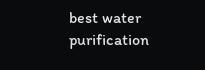best water purification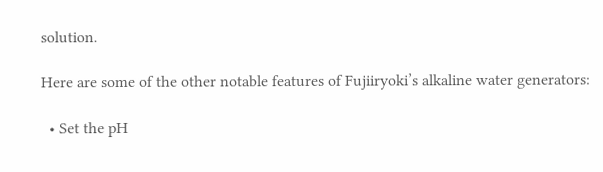solution.

Here are some of the other notable features of Fujiiryoki’s alkaline water generators:

  • Set the pH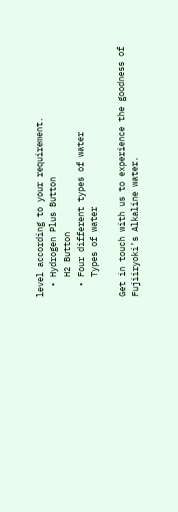level according to your requirement.
  • Hydrogen Plus Button
    H2 Button
  • Four different types of water
    Types of water

Get in touch with us to experience the goodness of Fujiiryoki’s Alkaline water.